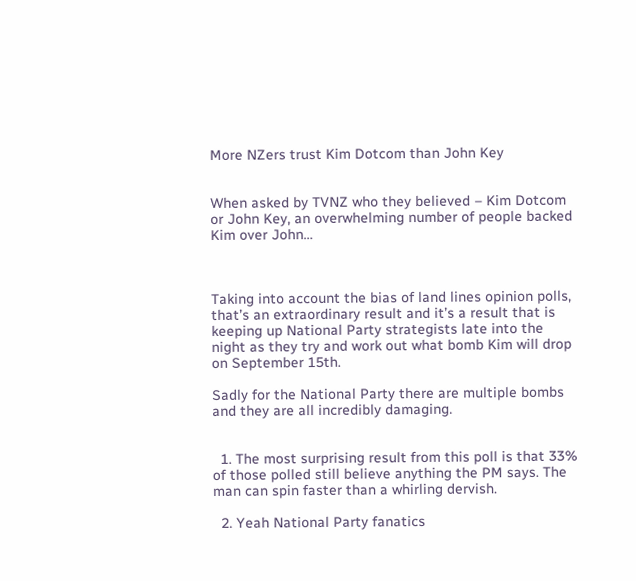More NZers trust Kim Dotcom than John Key


When asked by TVNZ who they believed – Kim Dotcom or John Key, an overwhelming number of people backed Kim over John…



Taking into account the bias of land lines opinion polls, that’s an extraordinary result and it’s a result that is keeping up National Party strategists late into the night as they try and work out what bomb Kim will drop on September 15th.

Sadly for the National Party there are multiple bombs and they are all incredibly damaging.


  1. The most surprising result from this poll is that 33% of those polled still believe anything the PM says. The man can spin faster than a whirling dervish.

  2. Yeah National Party fanatics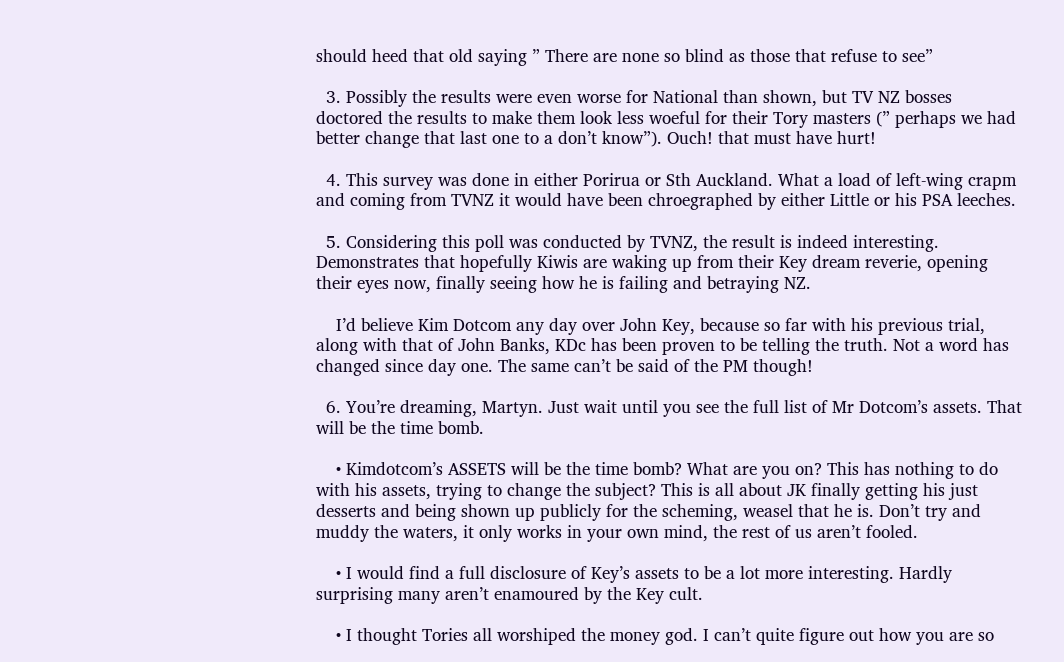should heed that old saying ” There are none so blind as those that refuse to see”

  3. Possibly the results were even worse for National than shown, but TV NZ bosses doctored the results to make them look less woeful for their Tory masters (” perhaps we had better change that last one to a don’t know”). Ouch! that must have hurt!

  4. This survey was done in either Porirua or Sth Auckland. What a load of left-wing crapm and coming from TVNZ it would have been chroegraphed by either Little or his PSA leeches.

  5. Considering this poll was conducted by TVNZ, the result is indeed interesting. Demonstrates that hopefully Kiwis are waking up from their Key dream reverie, opening their eyes now, finally seeing how he is failing and betraying NZ.

    I’d believe Kim Dotcom any day over John Key, because so far with his previous trial, along with that of John Banks, KDc has been proven to be telling the truth. Not a word has changed since day one. The same can’t be said of the PM though!

  6. You’re dreaming, Martyn. Just wait until you see the full list of Mr Dotcom’s assets. That will be the time bomb.

    • Kimdotcom’s ASSETS will be the time bomb? What are you on? This has nothing to do with his assets, trying to change the subject? This is all about JK finally getting his just desserts and being shown up publicly for the scheming, weasel that he is. Don’t try and muddy the waters, it only works in your own mind, the rest of us aren’t fooled.

    • I would find a full disclosure of Key’s assets to be a lot more interesting. Hardly surprising many aren’t enamoured by the Key cult.

    • I thought Tories all worshiped the money god. I can’t quite figure out how you are so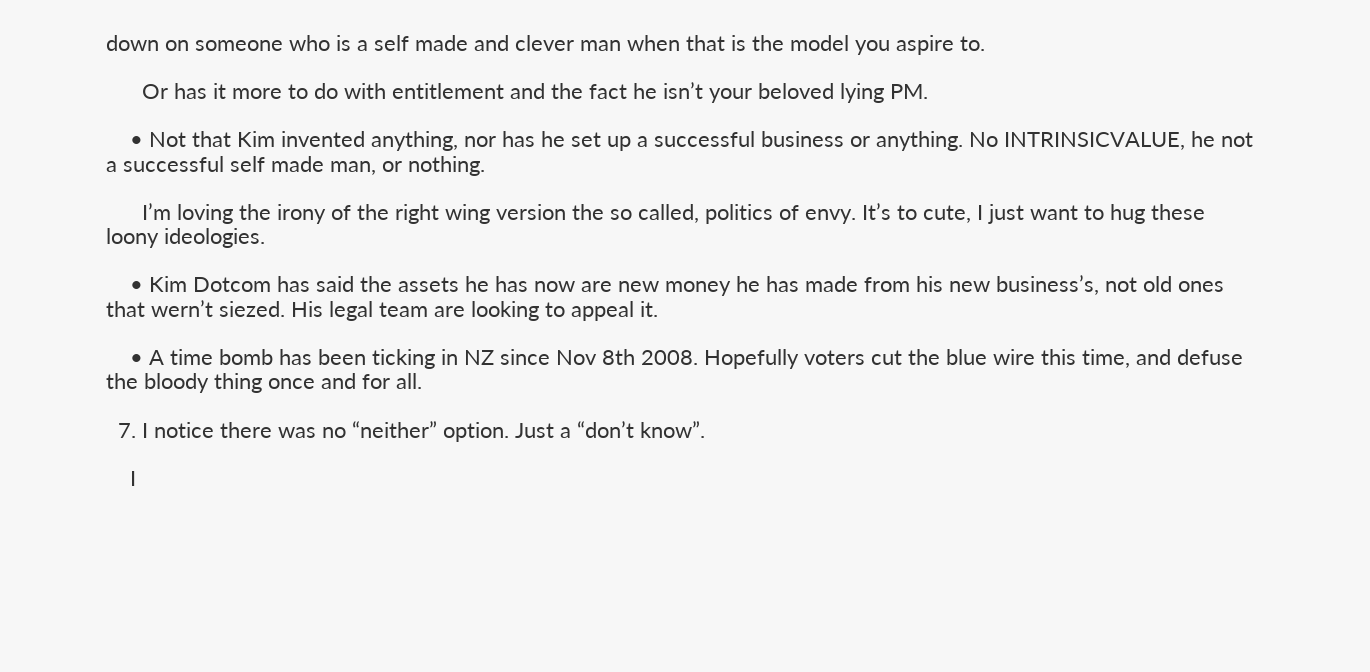down on someone who is a self made and clever man when that is the model you aspire to.

      Or has it more to do with entitlement and the fact he isn’t your beloved lying PM.

    • Not that Kim invented anything, nor has he set up a successful business or anything. No INTRINSICVALUE, he not a successful self made man, or nothing.

      I’m loving the irony of the right wing version the so called, politics of envy. It’s to cute, I just want to hug these loony ideologies.

    • Kim Dotcom has said the assets he has now are new money he has made from his new business’s, not old ones that wern’t siezed. His legal team are looking to appeal it.

    • A time bomb has been ticking in NZ since Nov 8th 2008. Hopefully voters cut the blue wire this time, and defuse the bloody thing once and for all.

  7. I notice there was no “neither” option. Just a “don’t know”.

    I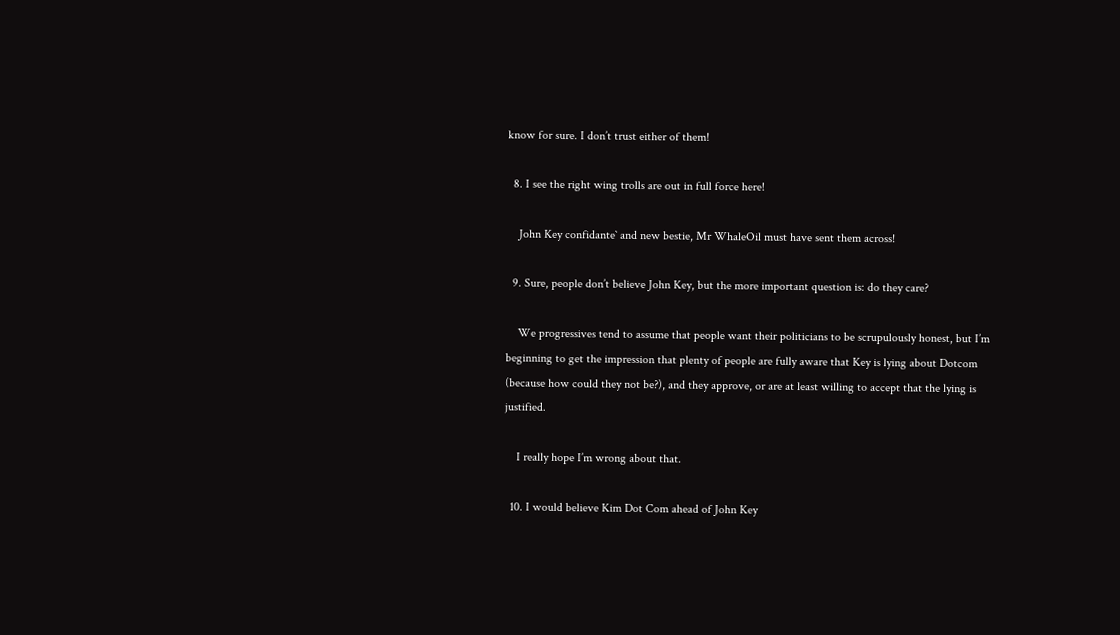know for sure. I don’t trust either of them!

  8. I see the right wing trolls are out in full force here!

    John Key confidante` and new bestie, Mr WhaleOil must have sent them across!

  9. Sure, people don’t believe John Key, but the more important question is: do they care?

    We progressives tend to assume that people want their politicians to be scrupulously honest, but I’m beginning to get the impression that plenty of people are fully aware that Key is lying about Dotcom (because how could they not be?), and they approve, or are at least willing to accept that the lying is justified.

    I really hope I’m wrong about that.

  10. I would believe Kim Dot Com ahead of John Key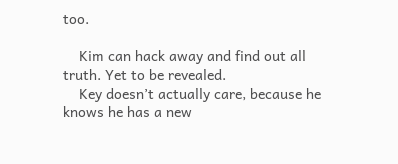too.

    Kim can hack away and find out all truth. Yet to be revealed.
    Key doesn’t actually care, because he knows he has a new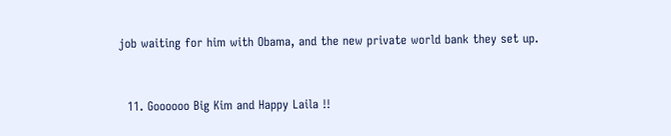job waiting for him with Obama, and the new private world bank they set up.


  11. Goooooo Big Kim and Happy Laila !!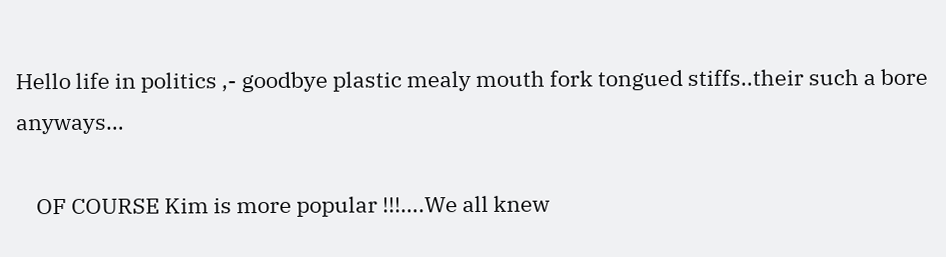Hello life in politics ,- goodbye plastic mealy mouth fork tongued stiffs..their such a bore anyways…

    OF COURSE Kim is more popular !!!….We all knew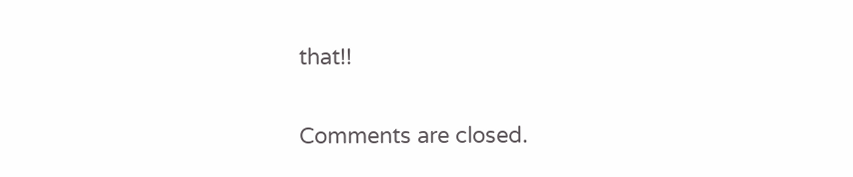that!!

Comments are closed.